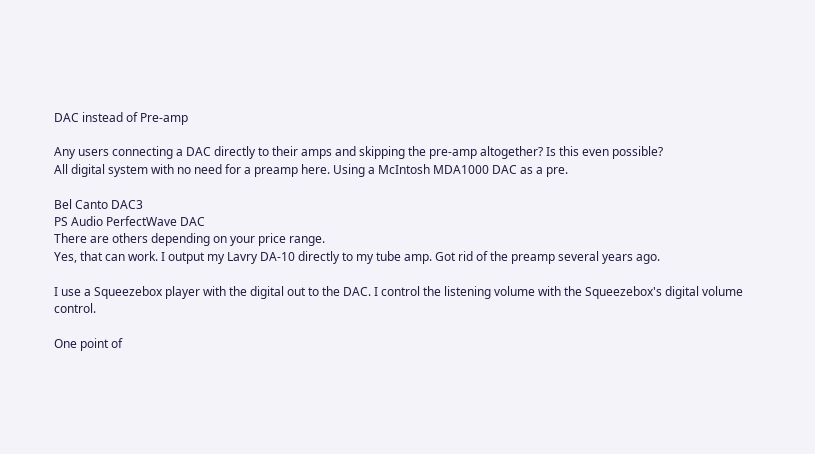DAC instead of Pre-amp

Any users connecting a DAC directly to their amps and skipping the pre-amp altogether? Is this even possible?
All digital system with no need for a preamp here. Using a McIntosh MDA1000 DAC as a pre.

Bel Canto DAC3
PS Audio PerfectWave DAC
There are others depending on your price range.
Yes, that can work. I output my Lavry DA-10 directly to my tube amp. Got rid of the preamp several years ago.

I use a Squeezebox player with the digital out to the DAC. I control the listening volume with the Squeezebox's digital volume control.

One point of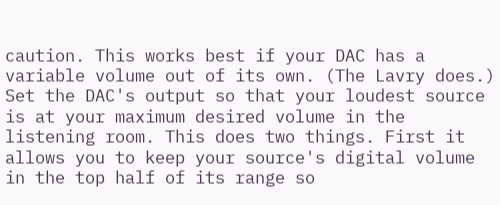caution. This works best if your DAC has a variable volume out of its own. (The Lavry does.) Set the DAC's output so that your loudest source is at your maximum desired volume in the listening room. This does two things. First it allows you to keep your source's digital volume in the top half of its range so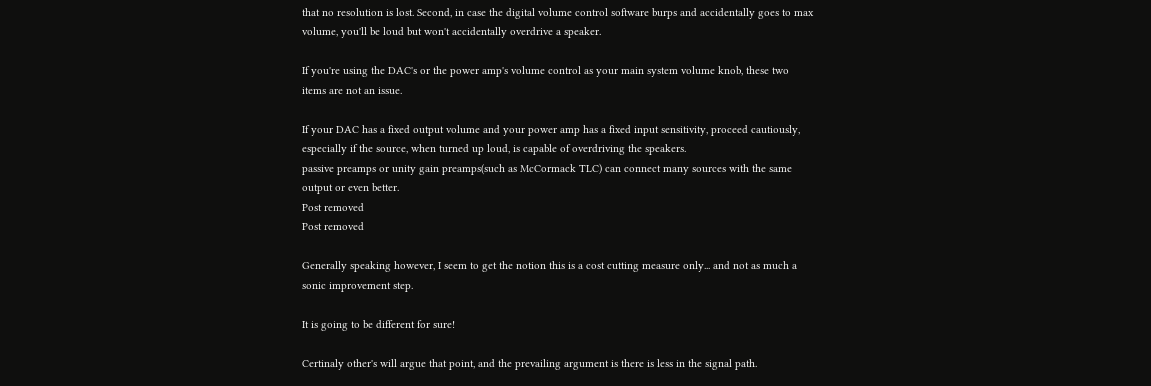that no resolution is lost. Second, in case the digital volume control software burps and accidentally goes to max volume, you'll be loud but won't accidentally overdrive a speaker.

If you're using the DAC's or the power amp's volume control as your main system volume knob, these two items are not an issue.

If your DAC has a fixed output volume and your power amp has a fixed input sensitivity, proceed cautiously, especially if the source, when turned up loud, is capable of overdriving the speakers.
passive preamps or unity gain preamps(such as McCormack TLC) can connect many sources with the same output or even better.
Post removed
Post removed

Generally speaking however, I seem to get the notion this is a cost cutting measure only... and not as much a sonic improvement step.

It is going to be different for sure!

Certinaly other's will argue that point, and the prevailing argument is there is less in the signal path.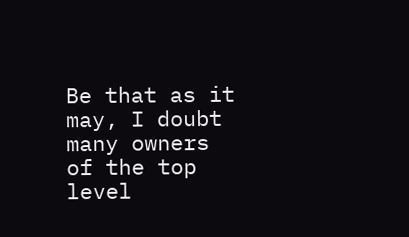Be that as it may, I doubt many owners of the top level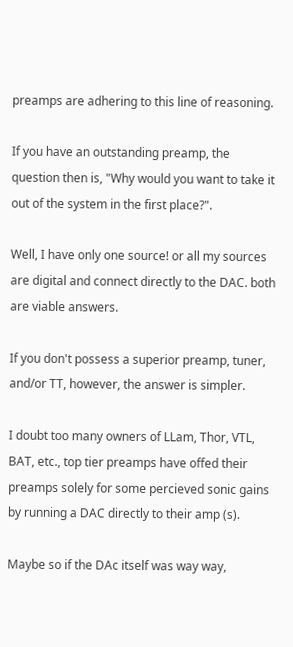preamps are adhering to this line of reasoning.

If you have an outstanding preamp, the question then is, "Why would you want to take it out of the system in the first place?".

Well, I have only one source! or all my sources are digital and connect directly to the DAC. both are viable answers.

If you don't possess a superior preamp, tuner, and/or TT, however, the answer is simpler.

I doubt too many owners of LLam, Thor, VTL, BAT, etc., top tier preamps have offed their preamps solely for some percieved sonic gains by running a DAC directly to their amp (s).

Maybe so if the DAc itself was way way,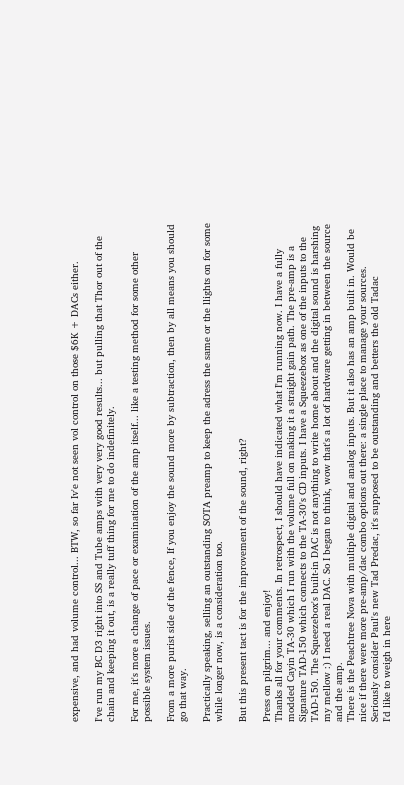expensive, and had volume control... BTW, so far Iv'e not seen vol control on those $6K + DACs either.

I've run my BC D3 right into SS and Tube amps with very very good results... but pulling that Thor out of the chain and keeping it out, is a really tuff thing for me to do indefinitely.

For me, it's more a change of pace or examination of the amp itself... like a testing method for some other possible system issues.

From a more purist side of the fence, If you enjoy the sound more by subtraction, then by all means you should go that way.

Practically speaking, selling an outstanding SOTA preamp to keep the adress the same or the llights on for some while longer now, is a consideration too.

But this present tact is for the improvement of the sound, right?

Press on pilgrim... and enjoy!
Thanks all for your comments. In retrospect, I should have indicated what I'm running now. I have a fully modded Cayin TA-30 which I run with the volume full on making it a straight gain path. The pre-amp is a Signature TAD-150 which connects to the TA-30's CD inputs. I have a Squeezebox as one of the inputs to the TAD-150. The Squeezebox's built-in DAC is not anything to write home about and the digital sound is harshing my mellow :) I need a real DAC. So I began to think, wow that's a lot of hardware getting in between the source and the amp.
There is the Peachtree Nova with multiple digital and analog inputs. But it also has an amp built in. Would be nice if there were more pre-amp/dac combo options out there: a single place to manage your sources.
Seriously consider Paul's new Tad Predac, it's supposed to be outstanding and betters the old Tadac
I'd like to weigh in here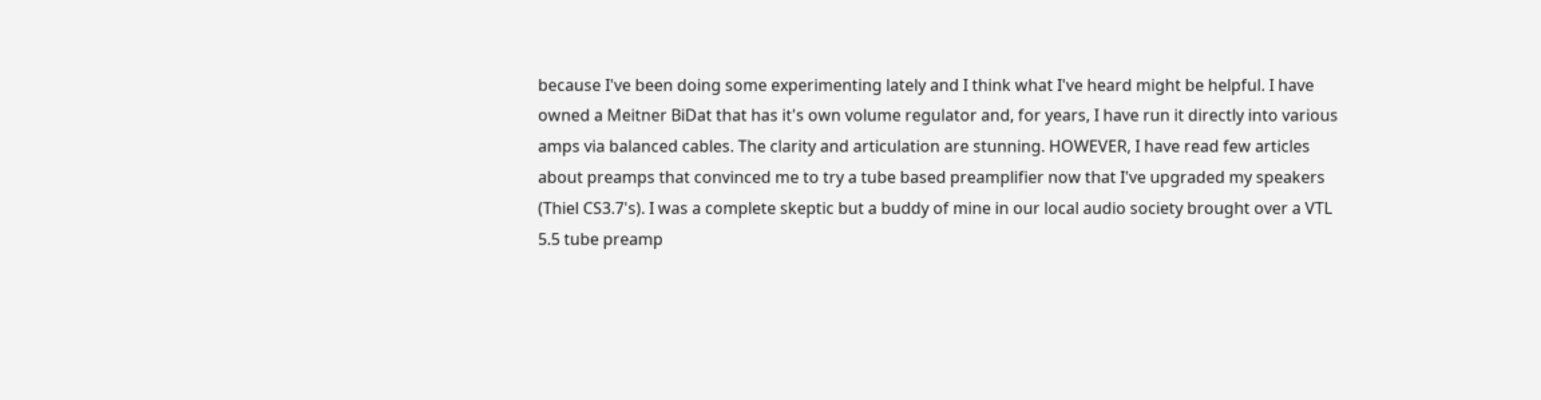because I've been doing some experimenting lately and I think what I've heard might be helpful. I have owned a Meitner BiDat that has it's own volume regulator and, for years, I have run it directly into various amps via balanced cables. The clarity and articulation are stunning. HOWEVER, I have read few articles about preamps that convinced me to try a tube based preamplifier now that I've upgraded my speakers (Thiel CS3.7's). I was a complete skeptic but a buddy of mine in our local audio society brought over a VTL 5.5 tube preamp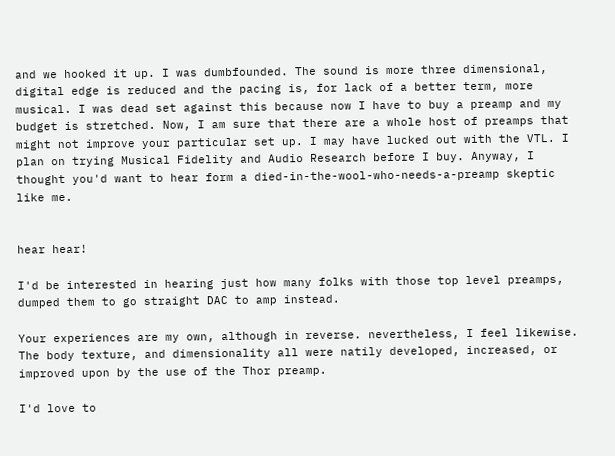and we hooked it up. I was dumbfounded. The sound is more three dimensional, digital edge is reduced and the pacing is, for lack of a better term, more musical. I was dead set against this because now I have to buy a preamp and my budget is stretched. Now, I am sure that there are a whole host of preamps that might not improve your particular set up. I may have lucked out with the VTL. I plan on trying Musical Fidelity and Audio Research before I buy. Anyway, I thought you'd want to hear form a died-in-the-wool-who-needs-a-preamp skeptic like me.


hear hear!

I'd be interested in hearing just how many folks with those top level preamps, dumped them to go straight DAC to amp instead.

Your experiences are my own, although in reverse. nevertheless, I feel likewise. The body texture, and dimensionality all were natily developed, increased, or improved upon by the use of the Thor preamp.

I'd love to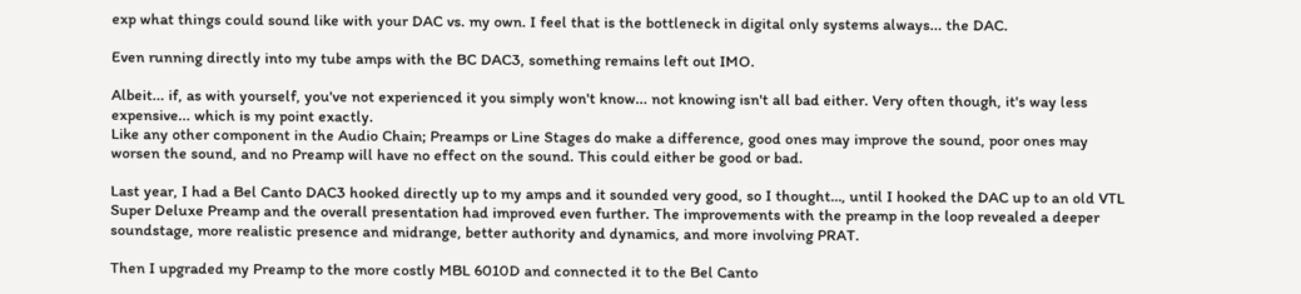exp what things could sound like with your DAC vs. my own. I feel that is the bottleneck in digital only systems always... the DAC.

Even running directly into my tube amps with the BC DAC3, something remains left out IMO.

Albeit... if, as with yourself, you've not experienced it you simply won't know... not knowing isn't all bad either. Very often though, it's way less expensive... which is my point exactly.
Like any other component in the Audio Chain; Preamps or Line Stages do make a difference, good ones may improve the sound, poor ones may worsen the sound, and no Preamp will have no effect on the sound. This could either be good or bad.

Last year, I had a Bel Canto DAC3 hooked directly up to my amps and it sounded very good, so I thought…, until I hooked the DAC up to an old VTL Super Deluxe Preamp and the overall presentation had improved even further. The improvements with the preamp in the loop revealed a deeper soundstage, more realistic presence and midrange, better authority and dynamics, and more involving PRAT.

Then I upgraded my Preamp to the more costly MBL 6010D and connected it to the Bel Canto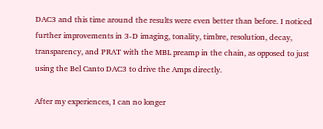DAC3 and this time around the results were even better than before. I noticed further improvements in 3-D imaging, tonality, timbre, resolution, decay, transparency, and PRAT with the MBL preamp in the chain, as opposed to just using the Bel Canto DAC3 to drive the Amps directly.

After my experiences, I can no longer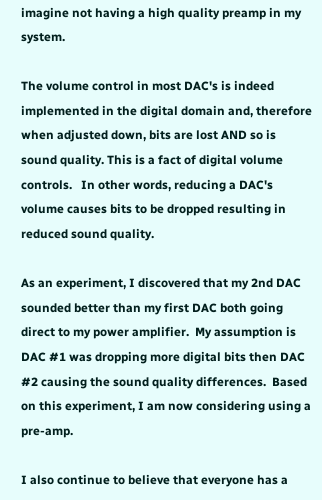imagine not having a high quality preamp in my system.

The volume control in most DAC's is indeed implemented in the digital domain and, therefore when adjusted down, bits are lost AND so is sound quality. This is a fact of digital volume controls.   In other words, reducing a DAC's volume causes bits to be dropped resulting in reduced sound quality.

As an experiment, I discovered that my 2nd DAC sounded better than my first DAC both going direct to my power amplifier.  My assumption is DAC #1 was dropping more digital bits then DAC #2 causing the sound quality differences.  Based on this experiment, I am now considering using a pre-amp.

I also continue to believe that everyone has a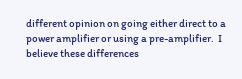different opinion on going either direct to a power amplifier or using a pre-amplifier.  I believe these differences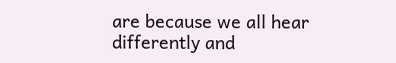are because we all hear differently and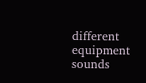different equipment sounds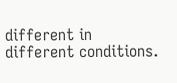different in different conditions.